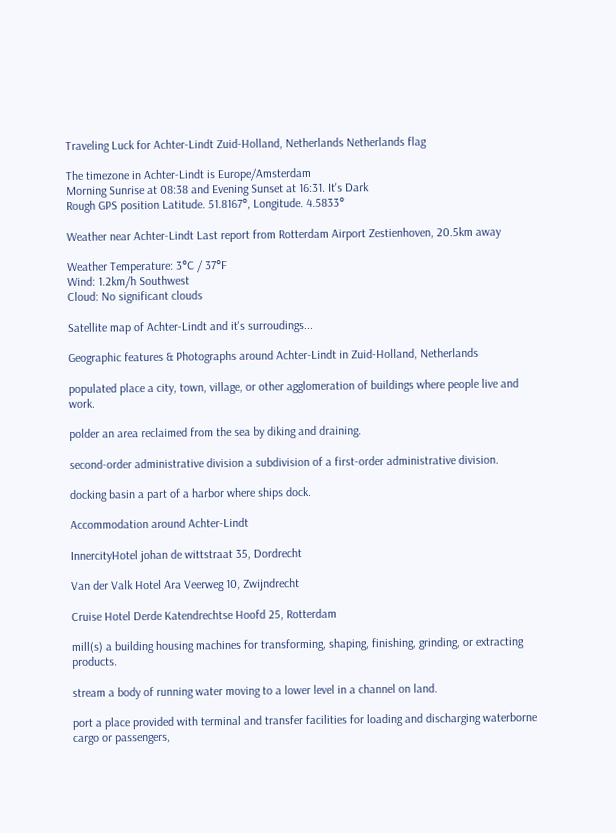Traveling Luck for Achter-Lindt Zuid-Holland, Netherlands Netherlands flag

The timezone in Achter-Lindt is Europe/Amsterdam
Morning Sunrise at 08:38 and Evening Sunset at 16:31. It's Dark
Rough GPS position Latitude. 51.8167°, Longitude. 4.5833°

Weather near Achter-Lindt Last report from Rotterdam Airport Zestienhoven, 20.5km away

Weather Temperature: 3°C / 37°F
Wind: 1.2km/h Southwest
Cloud: No significant clouds

Satellite map of Achter-Lindt and it's surroudings...

Geographic features & Photographs around Achter-Lindt in Zuid-Holland, Netherlands

populated place a city, town, village, or other agglomeration of buildings where people live and work.

polder an area reclaimed from the sea by diking and draining.

second-order administrative division a subdivision of a first-order administrative division.

docking basin a part of a harbor where ships dock.

Accommodation around Achter-Lindt

InnercityHotel johan de wittstraat 35, Dordrecht

Van der Valk Hotel Ara Veerweg 10, Zwijndrecht

Cruise Hotel Derde Katendrechtse Hoofd 25, Rotterdam

mill(s) a building housing machines for transforming, shaping, finishing, grinding, or extracting products.

stream a body of running water moving to a lower level in a channel on land.

port a place provided with terminal and transfer facilities for loading and discharging waterborne cargo or passengers,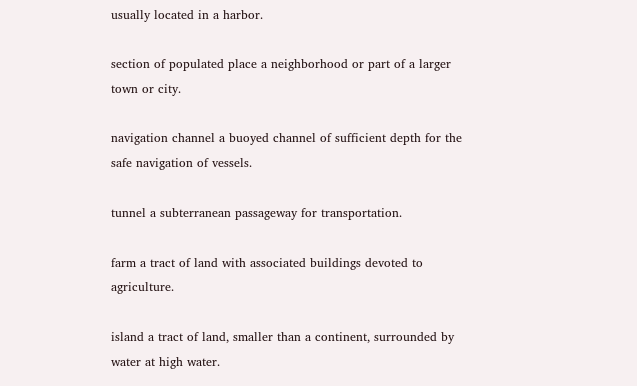usually located in a harbor.

section of populated place a neighborhood or part of a larger town or city.

navigation channel a buoyed channel of sufficient depth for the safe navigation of vessels.

tunnel a subterranean passageway for transportation.

farm a tract of land with associated buildings devoted to agriculture.

island a tract of land, smaller than a continent, surrounded by water at high water.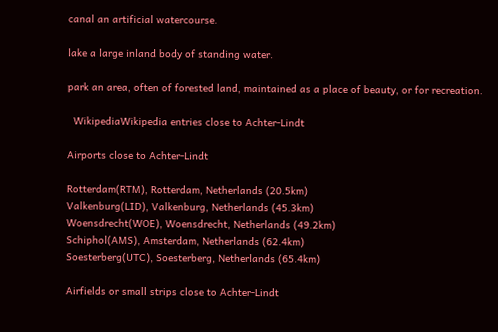canal an artificial watercourse.

lake a large inland body of standing water.

park an area, often of forested land, maintained as a place of beauty, or for recreation.

  WikipediaWikipedia entries close to Achter-Lindt

Airports close to Achter-Lindt

Rotterdam(RTM), Rotterdam, Netherlands (20.5km)
Valkenburg(LID), Valkenburg, Netherlands (45.3km)
Woensdrecht(WOE), Woensdrecht, Netherlands (49.2km)
Schiphol(AMS), Amsterdam, Netherlands (62.4km)
Soesterberg(UTC), Soesterberg, Netherlands (65.4km)

Airfields or small strips close to Achter-Lindt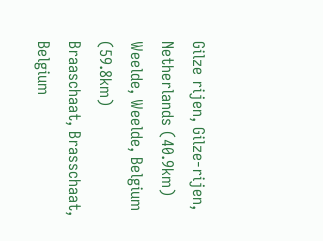Gilze rijen, Gilze-rijen, Netherlands (40.9km)
Weelde, Weelde, Belgium (59.8km)
Braaschaat, Brasschaat, Belgium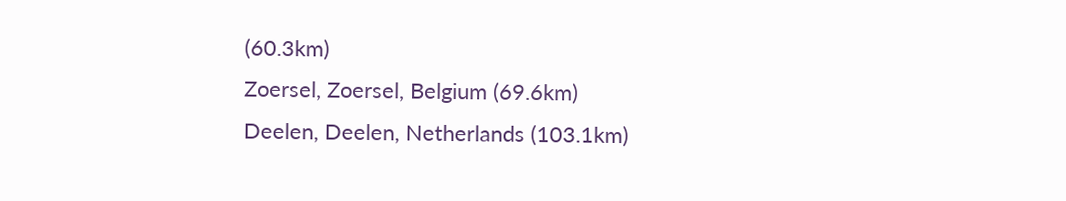(60.3km)
Zoersel, Zoersel, Belgium (69.6km)
Deelen, Deelen, Netherlands (103.1km)